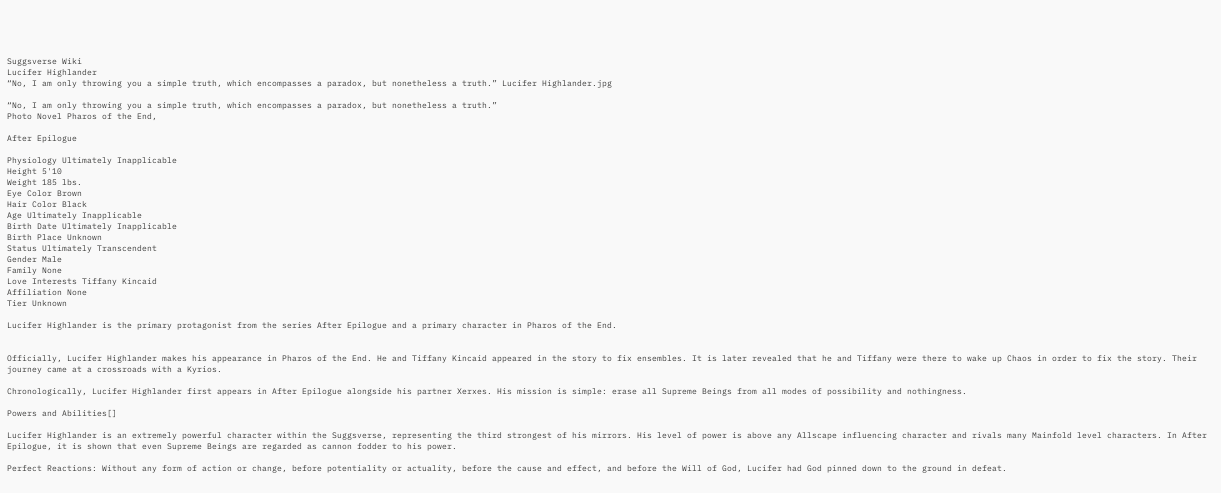Suggsverse Wiki
Lucifer Highlander
“No, I am only throwing you a simple truth, which encompasses a paradox, but nonetheless a truth.” Lucifer Highlander.jpg

“No, I am only throwing you a simple truth, which encompasses a paradox, but nonetheless a truth.”
Photo Novel Pharos of the End,

After Epilogue

Physiology Ultimately Inapplicable
Height 5'10
Weight 185 lbs.
Eye Color Brown
Hair Color Black
Age Ultimately Inapplicable
Birth Date Ultimately Inapplicable
Birth Place Unknown
Status Ultimately Transcendent
Gender Male
Family None
Love Interests Tiffany Kincaid
Affiliation None
Tier Unknown

Lucifer Highlander is the primary protagonist from the series After Epilogue and a primary character in Pharos of the End.


Officially, Lucifer Highlander makes his appearance in Pharos of the End. He and Tiffany Kincaid appeared in the story to fix ensembles. It is later revealed that he and Tiffany were there to wake up Chaos in order to fix the story. Their journey came at a crossroads with a Kyrios.

Chronologically, Lucifer Highlander first appears in After Epilogue alongside his partner Xerxes. His mission is simple: erase all Supreme Beings from all modes of possibility and nothingness.

Powers and Abilities[]

Lucifer Highlander is an extremely powerful character within the Suggsverse, representing the third strongest of his mirrors. His level of power is above any Allscape influencing character and rivals many Mainfold level characters. In After Epilogue, it is shown that even Supreme Beings are regarded as cannon fodder to his power.

Perfect Reactions: Without any form of action or change, before potentiality or actuality, before the cause and effect, and before the Will of God, Lucifer had God pinned down to the ground in defeat.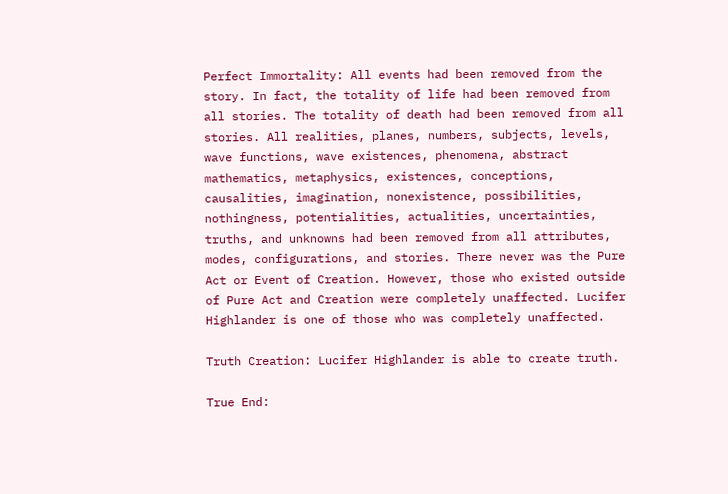Perfect Immortality: All events had been removed from the story. In fact, the totality of life had been removed from all stories. The totality of death had been removed from all stories. All realities, planes, numbers, subjects, levels, wave functions, wave existences, phenomena, abstract mathematics, metaphysics, existences, conceptions, causalities, imagination, nonexistence, possibilities, nothingness, potentialities, actualities, uncertainties, truths, and unknowns had been removed from all attributes, modes, configurations, and stories. There never was the Pure Act or Event of Creation. However, those who existed outside of Pure Act and Creation were completely unaffected. Lucifer Highlander is one of those who was completely unaffected.

Truth Creation: Lucifer Highlander is able to create truth.

True End: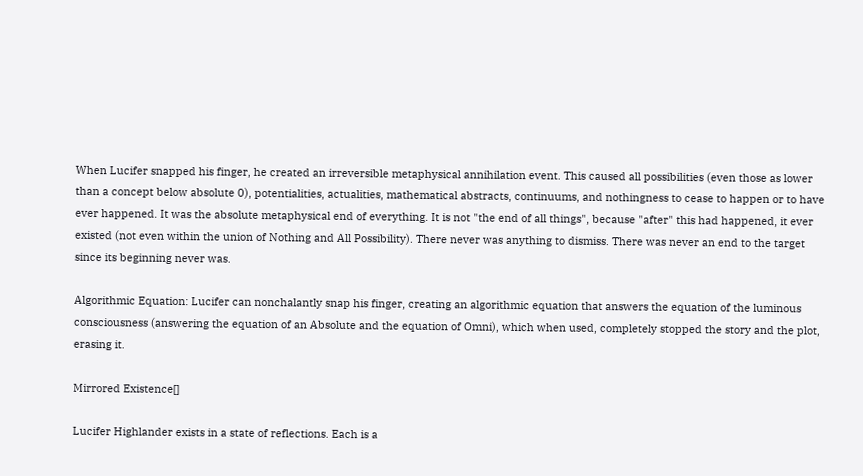When Lucifer snapped his finger, he created an irreversible metaphysical annihilation event. This caused all possibilities (even those as lower than a concept below absolute 0), potentialities, actualities, mathematical abstracts, continuums, and nothingness to cease to happen or to have ever happened. It was the absolute metaphysical end of everything. It is not "the end of all things", because "after" this had happened, it ever existed (not even within the union of Nothing and All Possibility). There never was anything to dismiss. There was never an end to the target since its beginning never was.

Algorithmic Equation: Lucifer can nonchalantly snap his finger, creating an algorithmic equation that answers the equation of the luminous consciousness (answering the equation of an Absolute and the equation of Omni), which when used, completely stopped the story and the plot, erasing it.

Mirrored Existence[]

Lucifer Highlander exists in a state of reflections. Each is a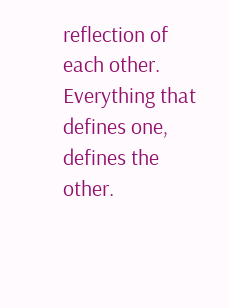reflection of each other. Everything that defines one, defines the other.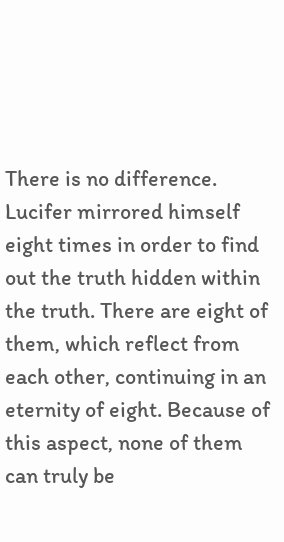There is no difference. Lucifer mirrored himself eight times in order to find out the truth hidden within the truth. There are eight of them, which reflect from each other, continuing in an eternity of eight. Because of this aspect, none of them can truly be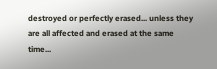destroyed or perfectly erased... unless they are all affected and erased at the same time...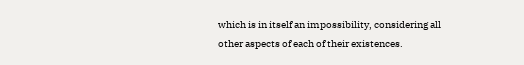which is in itself an impossibility, considering all other aspects of each of their existences.